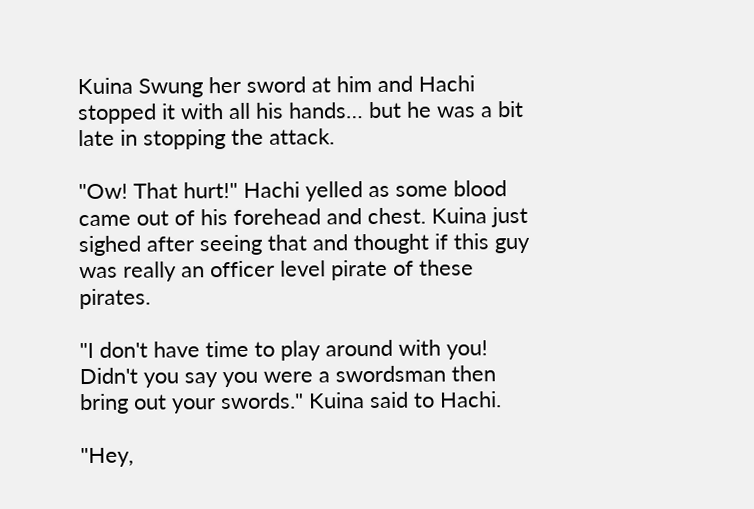Kuina Swung her sword at him and Hachi stopped it with all his hands… but he was a bit late in stopping the attack.

"Ow! That hurt!" Hachi yelled as some blood came out of his forehead and chest. Kuina just sighed after seeing that and thought if this guy was really an officer level pirate of these pirates.

"I don't have time to play around with you! Didn't you say you were a swordsman then bring out your swords." Kuina said to Hachi.

"Hey,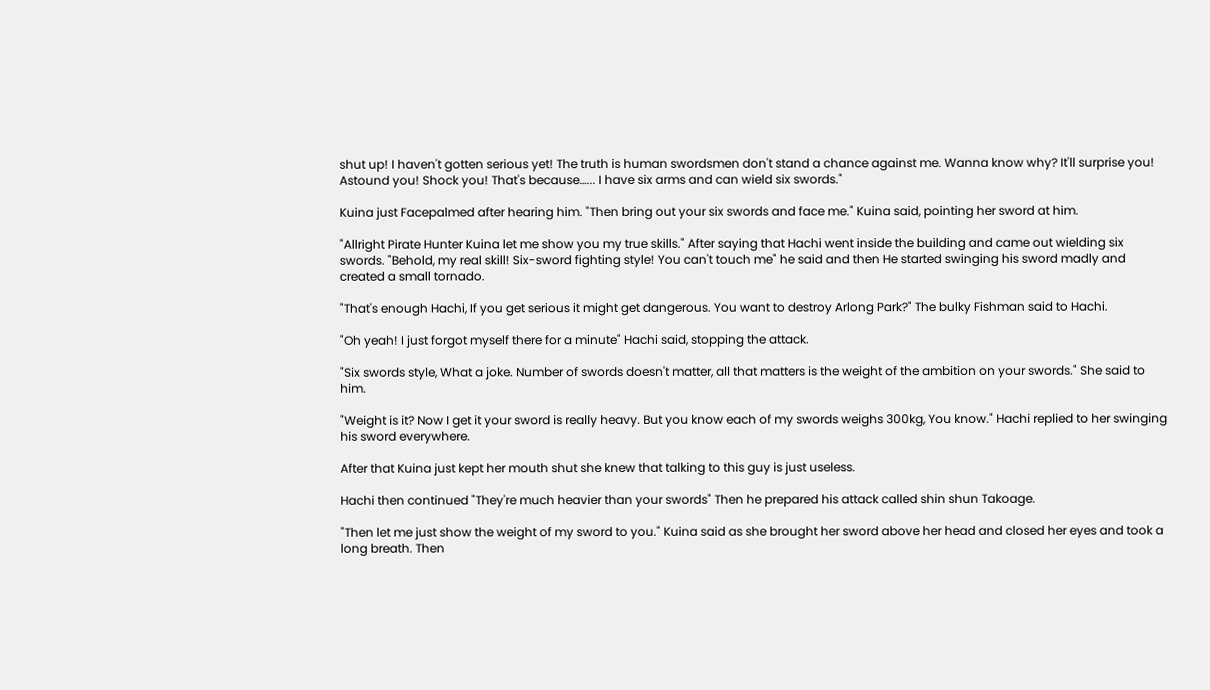shut up! I haven't gotten serious yet! The truth is human swordsmen don't stand a chance against me. Wanna know why? It'll surprise you! Astound you! Shock you! That's because…... I have six arms and can wield six swords."

Kuina just Facepalmed after hearing him. "Then bring out your six swords and face me." Kuina said, pointing her sword at him.

"Allright Pirate Hunter Kuina let me show you my true skills." After saying that Hachi went inside the building and came out wielding six swords. "Behold, my real skill! Six-sword fighting style! You can't touch me" he said and then He started swinging his sword madly and created a small tornado.

"That's enough Hachi, If you get serious it might get dangerous. You want to destroy Arlong Park?" The bulky Fishman said to Hachi.

"Oh yeah! I just forgot myself there for a minute" Hachi said, stopping the attack.

"Six swords style, What a joke. Number of swords doesn't matter, all that matters is the weight of the ambition on your swords." She said to him.

"Weight is it? Now I get it your sword is really heavy. But you know each of my swords weighs 300kg, You know." Hachi replied to her swinging his sword everywhere.

After that Kuina just kept her mouth shut she knew that talking to this guy is just useless.

Hachi then continued "They're much heavier than your swords" Then he prepared his attack called shin shun Takoage.

"Then let me just show the weight of my sword to you." Kuina said as she brought her sword above her head and closed her eyes and took a long breath. Then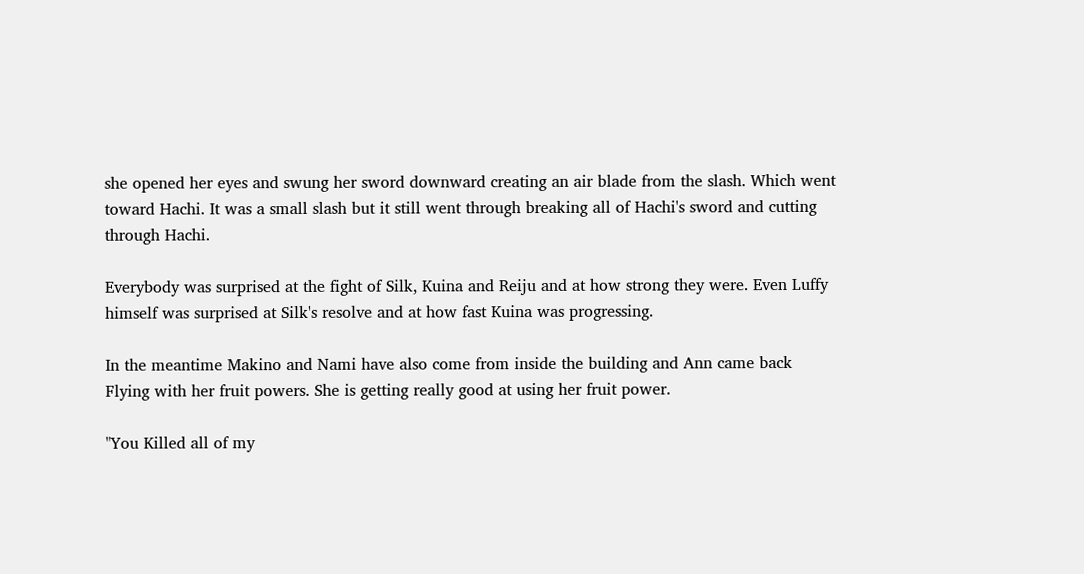she opened her eyes and swung her sword downward creating an air blade from the slash. Which went toward Hachi. It was a small slash but it still went through breaking all of Hachi's sword and cutting through Hachi.

Everybody was surprised at the fight of Silk, Kuina and Reiju and at how strong they were. Even Luffy himself was surprised at Silk's resolve and at how fast Kuina was progressing.

In the meantime Makino and Nami have also come from inside the building and Ann came back Flying with her fruit powers. She is getting really good at using her fruit power.

"You Killed all of my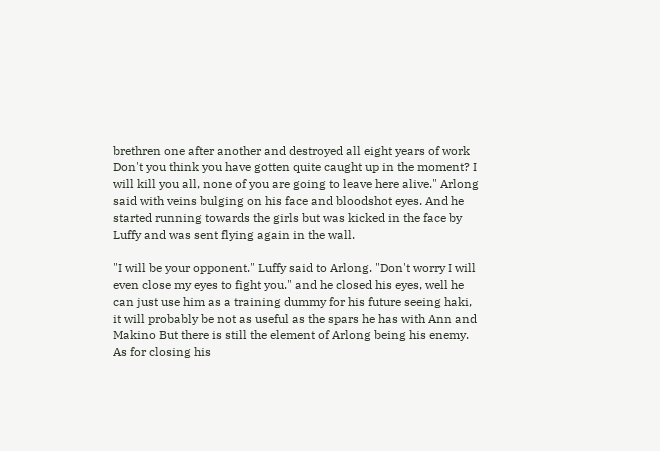brethren one after another and destroyed all eight years of work Don't you think you have gotten quite caught up in the moment? I will kill you all, none of you are going to leave here alive." Arlong said with veins bulging on his face and bloodshot eyes. And he started running towards the girls but was kicked in the face by Luffy and was sent flying again in the wall.

"I will be your opponent." Luffy said to Arlong. "Don't worry I will even close my eyes to fight you." and he closed his eyes, well he can just use him as a training dummy for his future seeing haki, it will probably be not as useful as the spars he has with Ann and Makino But there is still the element of Arlong being his enemy. As for closing his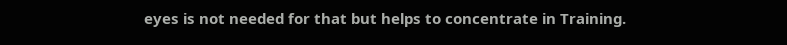eyes is not needed for that but helps to concentrate in Training.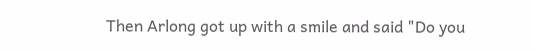Then Arlong got up with a smile and said "Do you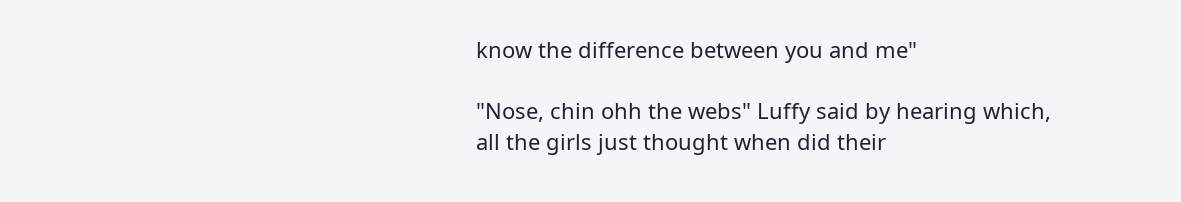know the difference between you and me"

"Nose, chin ohh the webs" Luffy said by hearing which, all the girls just thought when did their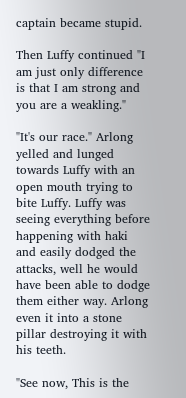captain became stupid.

Then Luffy continued "I am just only difference is that I am strong and you are a weakling."

"It's our race." Arlong yelled and lunged towards Luffy with an open mouth trying to bite Luffy. Luffy was seeing everything before happening with haki and easily dodged the attacks, well he would have been able to dodge them either way. Arlong even it into a stone pillar destroying it with his teeth.

"See now, This is the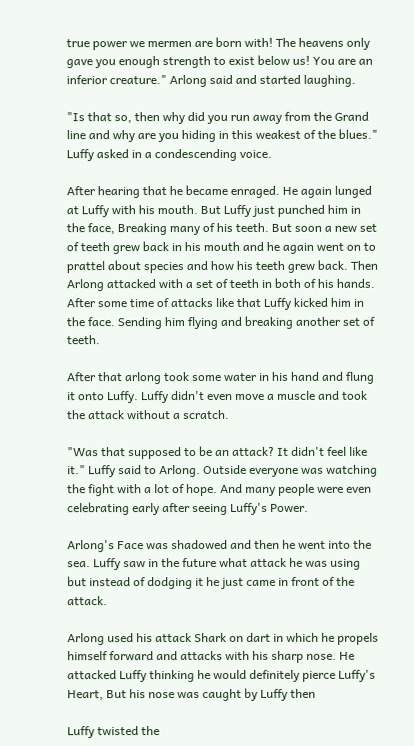true power we mermen are born with! The heavens only gave you enough strength to exist below us! You are an inferior creature." Arlong said and started laughing.

"Is that so, then why did you run away from the Grand line and why are you hiding in this weakest of the blues." Luffy asked in a condescending voice.

After hearing that he became enraged. He again lunged at Luffy with his mouth. But Luffy just punched him in the face, Breaking many of his teeth. But soon a new set of teeth grew back in his mouth and he again went on to prattel about species and how his teeth grew back. Then Arlong attacked with a set of teeth in both of his hands. After some time of attacks like that Luffy kicked him in the face. Sending him flying and breaking another set of teeth.

After that arlong took some water in his hand and flung it onto Luffy. Luffy didn't even move a muscle and took the attack without a scratch.

"Was that supposed to be an attack? It didn't feel like it." Luffy said to Arlong. Outside everyone was watching the fight with a lot of hope. And many people were even celebrating early after seeing Luffy's Power.

Arlong's Face was shadowed and then he went into the sea. Luffy saw in the future what attack he was using but instead of dodging it he just came in front of the attack.

Arlong used his attack Shark on dart in which he propels himself forward and attacks with his sharp nose. He attacked Luffy thinking he would definitely pierce Luffy's Heart, But his nose was caught by Luffy then

Luffy twisted the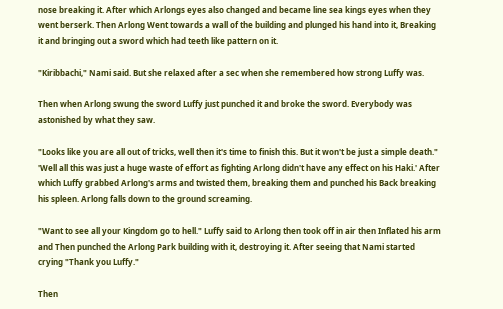nose breaking it. After which Arlongs eyes also changed and became line sea kings eyes when they went berserk. Then Arlong Went towards a wall of the building and plunged his hand into it, Breaking it and bringing out a sword which had teeth like pattern on it.

"Kiribbachi," Nami said. But she relaxed after a sec when she remembered how strong Luffy was.

Then when Arlong swung the sword Luffy just punched it and broke the sword. Everybody was astonished by what they saw.

"Looks like you are all out of tricks, well then it's time to finish this. But it won't be just a simple death." 'Well all this was just a huge waste of effort as fighting Arlong didn't have any effect on his Haki.' After which Luffy grabbed Arlong's arms and twisted them, breaking them and punched his Back breaking his spleen. Arlong falls down to the ground screaming.

"Want to see all your Kingdom go to hell." Luffy said to Arlong then took off in air then Inflated his arm and Then punched the Arlong Park building with it, destroying it. After seeing that Nami started crying "Thank you Luffy."

Then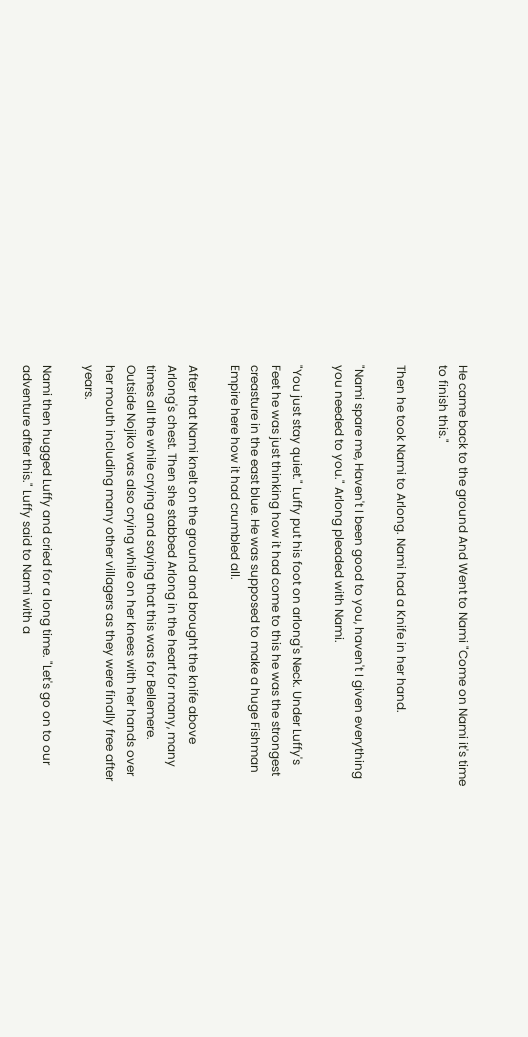He came back to the ground And Went to Nami "Come on Nami it's time to finish this."

Then he took Nami to Arlong. Nami had a Knife in her hand.

"Nami spare me, Haven't I been good to you, haven't I given everything you needed to you." Arlong pleaded with Nami.

"You just stay quiet." Luffy put his foot on arlong's Neck. Under Luffy's Feet he was just thinking how it had come to this he was the strongest creasture in the east blue. He was supposed to make a huge Fishman Empire here how it had crumbled all.

After that Nami knelt on the ground and brought the knife above Arlong's chest. Then she stabbed Arlong in the heart for many, many times all the while crying and saying that this was for Bellemere. Outside Nojiko was also crying while on her knees with her hands over her mouth including many other villagers as they were finally free after years.

Nami then hugged Luffy and cried for a long time. "Let's go on to our adventure after this." Luffy said to Nami with a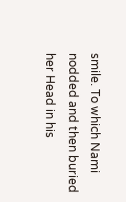smile. To which Nami nodded and then buried her Head in his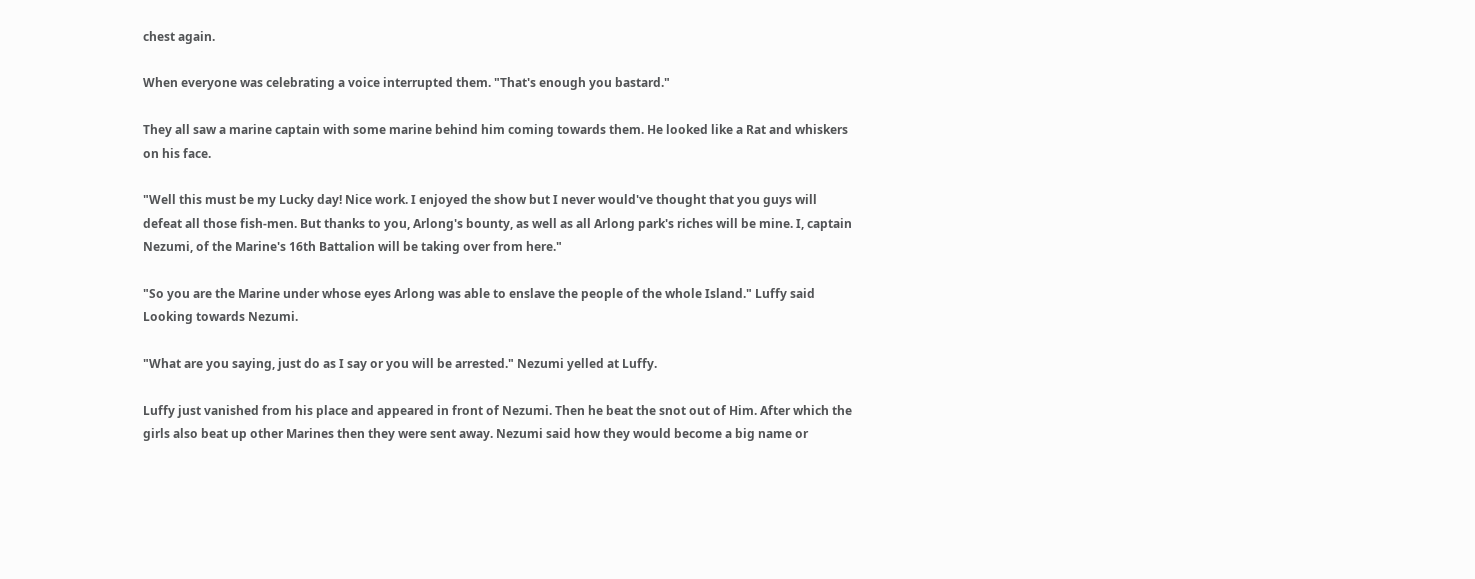chest again.

When everyone was celebrating a voice interrupted them. "That's enough you bastard."

They all saw a marine captain with some marine behind him coming towards them. He looked like a Rat and whiskers on his face.

"Well this must be my Lucky day! Nice work. I enjoyed the show but I never would've thought that you guys will defeat all those fish-men. But thanks to you, Arlong's bounty, as well as all Arlong park's riches will be mine. I, captain Nezumi, of the Marine's 16th Battalion will be taking over from here."

"So you are the Marine under whose eyes Arlong was able to enslave the people of the whole Island." Luffy said Looking towards Nezumi.

"What are you saying, just do as I say or you will be arrested." Nezumi yelled at Luffy.

Luffy just vanished from his place and appeared in front of Nezumi. Then he beat the snot out of Him. After which the girls also beat up other Marines then they were sent away. Nezumi said how they would become a big name or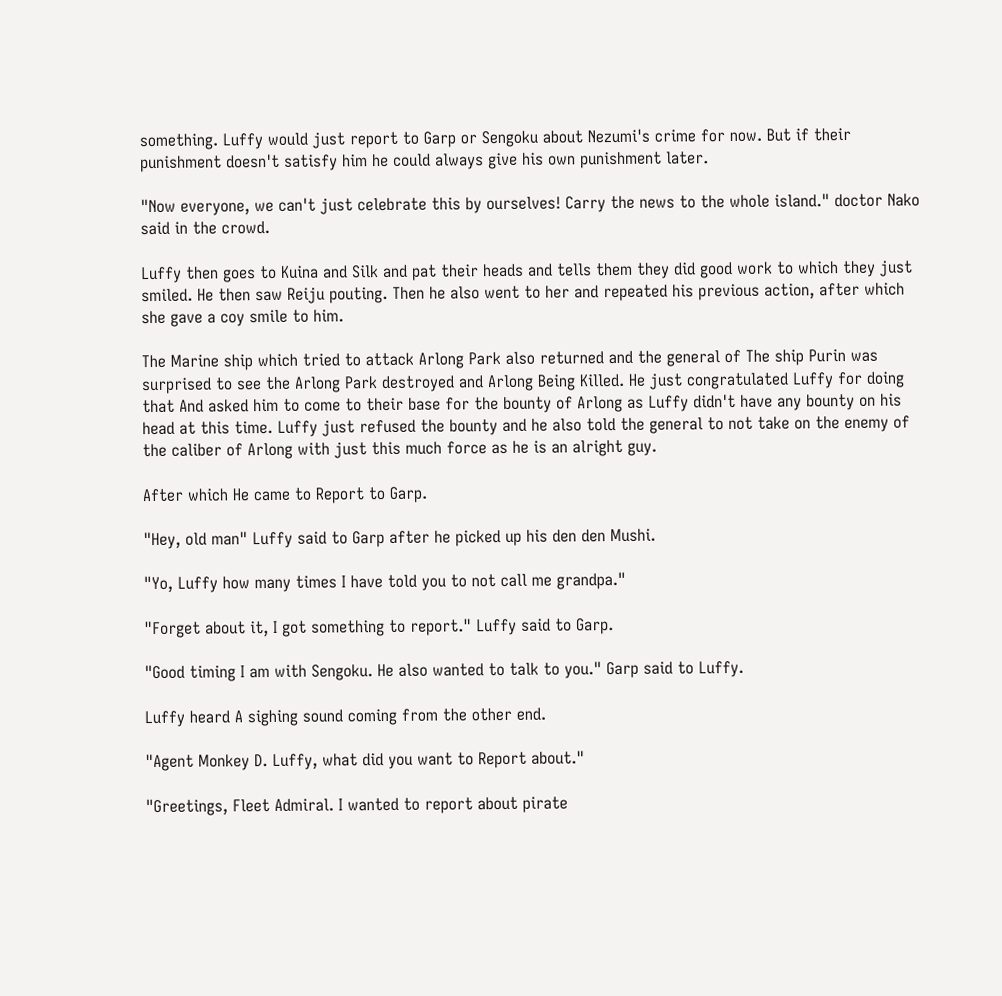something. Luffy would just report to Garp or Sengoku about Nezumi's crime for now. But if their punishment doesn't satisfy him he could always give his own punishment later.

"Now everyone, we can't just celebrate this by ourselves! Carry the news to the whole island." doctor Nako said in the crowd.

Luffy then goes to Kuina and Silk and pat their heads and tells them they did good work to which they just smiled. He then saw Reiju pouting. Then he also went to her and repeated his previous action, after which she gave a coy smile to him.

The Marine ship which tried to attack Arlong Park also returned and the general of The ship Purin was surprised to see the Arlong Park destroyed and Arlong Being Killed. He just congratulated Luffy for doing that And asked him to come to their base for the bounty of Arlong as Luffy didn't have any bounty on his head at this time. Luffy just refused the bounty and he also told the general to not take on the enemy of the caliber of Arlong with just this much force as he is an alright guy.

After which He came to Report to Garp.

"Hey, old man" Luffy said to Garp after he picked up his den den Mushi.

"Yo, Luffy how many times I have told you to not call me grandpa."

"Forget about it, I got something to report." Luffy said to Garp.

"Good timing I am with Sengoku. He also wanted to talk to you." Garp said to Luffy.

Luffy heard A sighing sound coming from the other end.

"Agent Monkey D. Luffy, what did you want to Report about."

"Greetings, Fleet Admiral. I wanted to report about pirate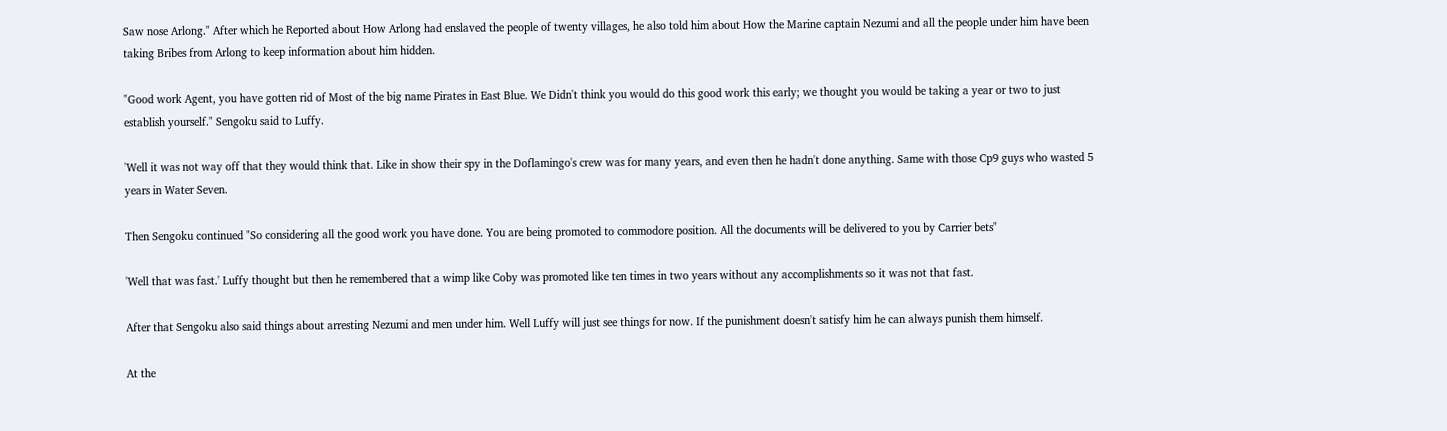Saw nose Arlong." After which he Reported about How Arlong had enslaved the people of twenty villages, he also told him about How the Marine captain Nezumi and all the people under him have been taking Bribes from Arlong to keep information about him hidden.

"Good work Agent, you have gotten rid of Most of the big name Pirates in East Blue. We Didn't think you would do this good work this early; we thought you would be taking a year or two to just establish yourself." Sengoku said to Luffy.

'Well it was not way off that they would think that. Like in show their spy in the Doflamingo's crew was for many years, and even then he hadn't done anything. Same with those Cp9 guys who wasted 5 years in Water Seven.

Then Sengoku continued "So considering all the good work you have done. You are being promoted to commodore position. All the documents will be delivered to you by Carrier bets"

'Well that was fast.' Luffy thought but then he remembered that a wimp like Coby was promoted like ten times in two years without any accomplishments so it was not that fast.

After that Sengoku also said things about arresting Nezumi and men under him. Well Luffy will just see things for now. If the punishment doesn't satisfy him he can always punish them himself.

At the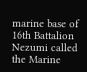marine base of 16th Battalion Nezumi called the Marine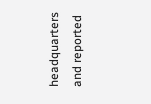headquarters and reported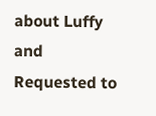about Luffy and Requested to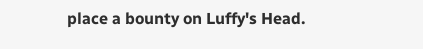place a bounty on Luffy's Head.